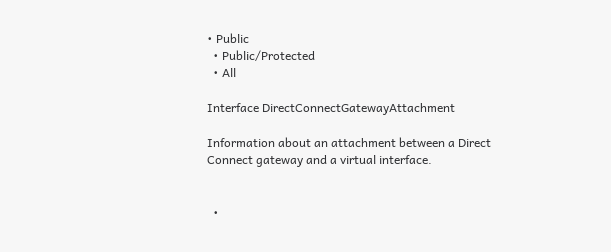• Public
  • Public/Protected
  • All

Interface DirectConnectGatewayAttachment

Information about an attachment between a Direct Connect gateway and a virtual interface.


  •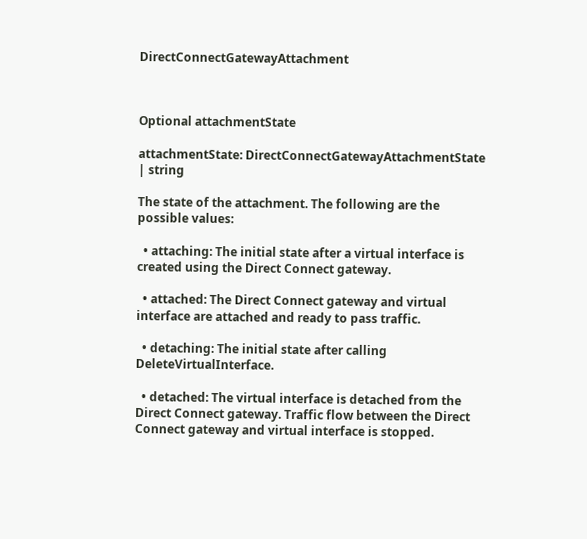DirectConnectGatewayAttachment



Optional attachmentState

attachmentState: DirectConnectGatewayAttachmentState | string

The state of the attachment. The following are the possible values:

  • attaching: The initial state after a virtual interface is created using the Direct Connect gateway.

  • attached: The Direct Connect gateway and virtual interface are attached and ready to pass traffic.

  • detaching: The initial state after calling DeleteVirtualInterface.

  • detached: The virtual interface is detached from the Direct Connect gateway. Traffic flow between the Direct Connect gateway and virtual interface is stopped.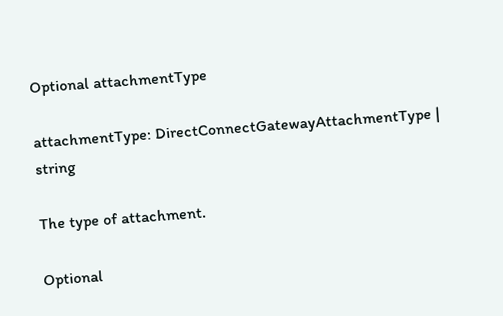Optional attachmentType

attachmentType: DirectConnectGatewayAttachmentType | string

The type of attachment.

Optional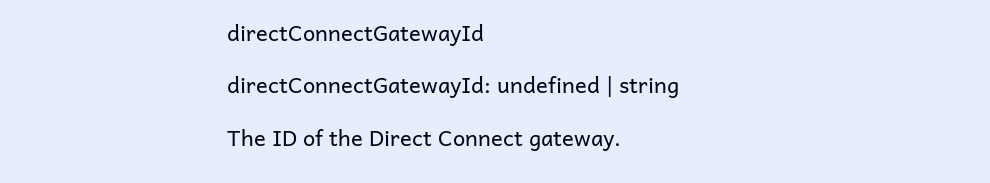directConnectGatewayId

directConnectGatewayId: undefined | string

The ID of the Direct Connect gateway.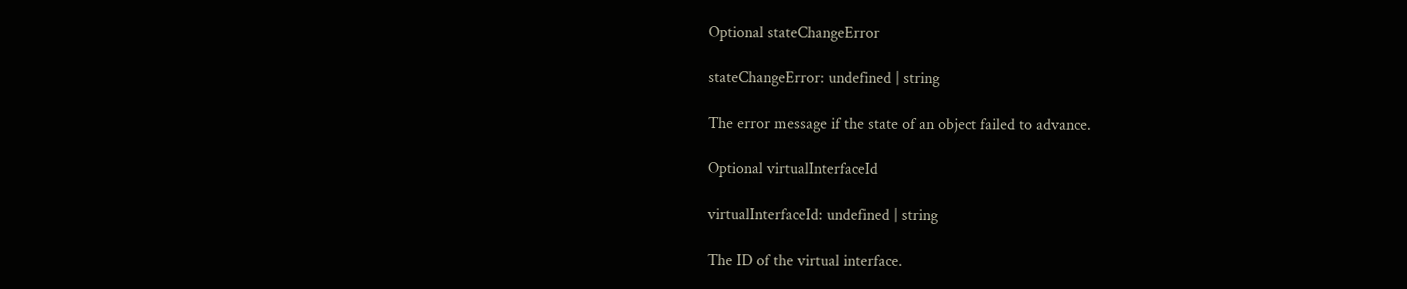Optional stateChangeError

stateChangeError: undefined | string

The error message if the state of an object failed to advance.

Optional virtualInterfaceId

virtualInterfaceId: undefined | string

The ID of the virtual interface.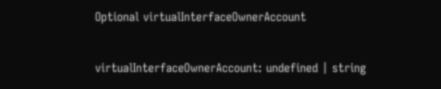Optional virtualInterfaceOwnerAccount

virtualInterfaceOwnerAccount: undefined | string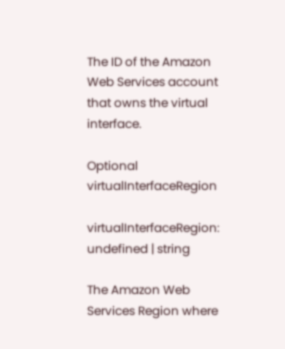The ID of the Amazon Web Services account that owns the virtual interface.

Optional virtualInterfaceRegion

virtualInterfaceRegion: undefined | string

The Amazon Web Services Region where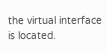the virtual interface is located.